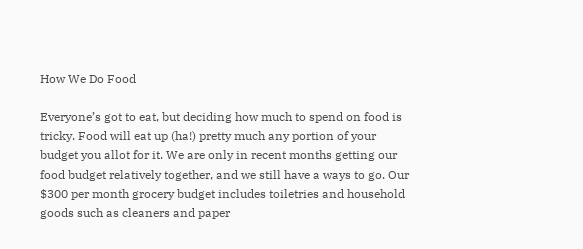How We Do Food

Everyone’s got to eat, but deciding how much to spend on food is tricky. Food will eat up (ha!) pretty much any portion of your budget you allot for it. We are only in recent months getting our food budget relatively together, and we still have a ways to go. Our $300 per month grocery budget includes toiletries and household goods such as cleaners and paper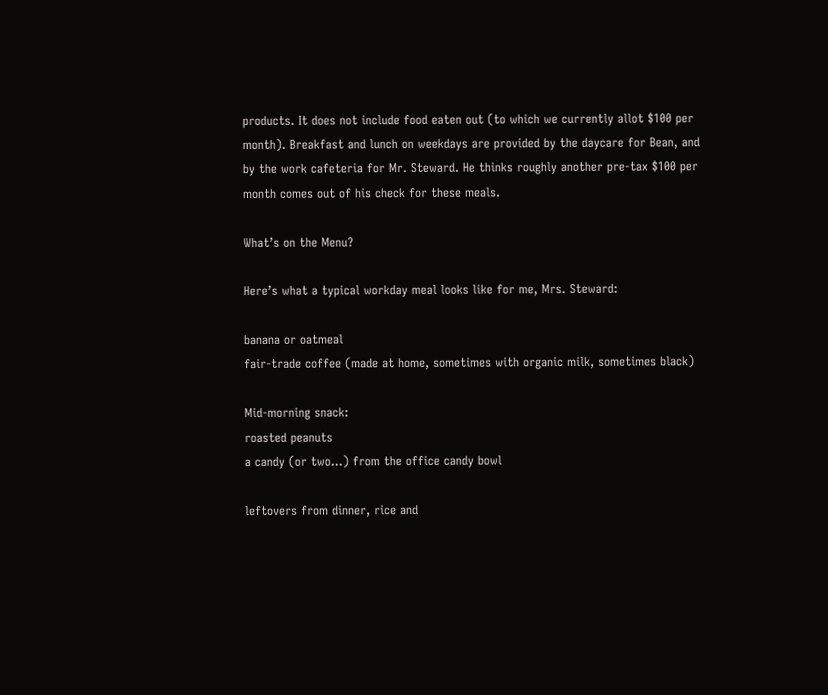products. It does not include food eaten out (to which we currently allot $100 per month). Breakfast and lunch on weekdays are provided by the daycare for Bean, and by the work cafeteria for Mr. Steward. He thinks roughly another pre-tax $100 per month comes out of his check for these meals.

What’s on the Menu?

Here’s what a typical workday meal looks like for me, Mrs. Steward:

banana or oatmeal
fair-trade coffee (made at home, sometimes with organic milk, sometimes black)

Mid-morning snack:
roasted peanuts
a candy (or two…) from the office candy bowl

leftovers from dinner, rice and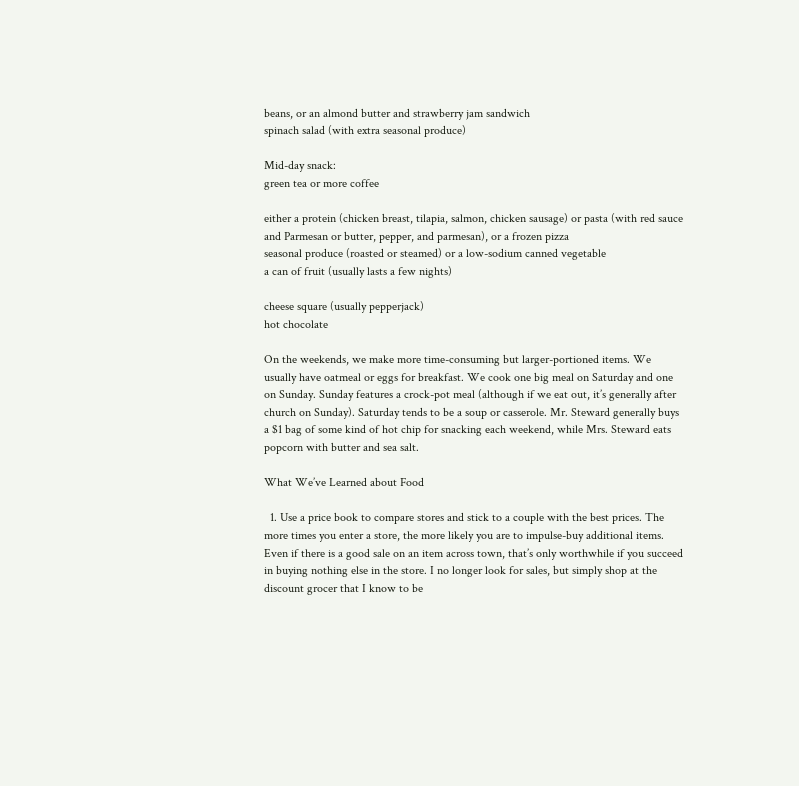beans, or an almond butter and strawberry jam sandwich
spinach salad (with extra seasonal produce)

Mid-day snack:
green tea or more coffee

either a protein (chicken breast, tilapia, salmon, chicken sausage) or pasta (with red sauce and Parmesan or butter, pepper, and parmesan), or a frozen pizza
seasonal produce (roasted or steamed) or a low-sodium canned vegetable
a can of fruit (usually lasts a few nights)

cheese square (usually pepperjack)
hot chocolate

On the weekends, we make more time-consuming but larger-portioned items. We usually have oatmeal or eggs for breakfast. We cook one big meal on Saturday and one on Sunday. Sunday features a crock-pot meal (although if we eat out, it’s generally after church on Sunday). Saturday tends to be a soup or casserole. Mr. Steward generally buys a $1 bag of some kind of hot chip for snacking each weekend, while Mrs. Steward eats popcorn with butter and sea salt.

What We’ve Learned about Food

  1. Use a price book to compare stores and stick to a couple with the best prices. The more times you enter a store, the more likely you are to impulse-buy additional items. Even if there is a good sale on an item across town, that’s only worthwhile if you succeed in buying nothing else in the store. I no longer look for sales, but simply shop at the discount grocer that I know to be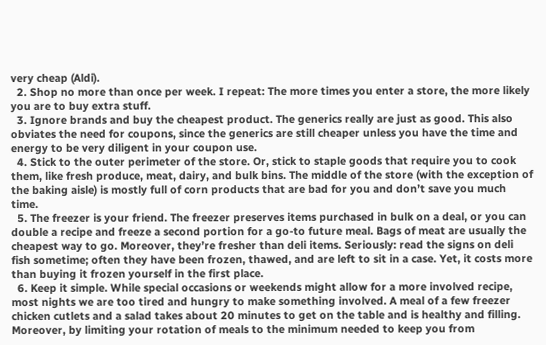very cheap (Aldi).
  2. Shop no more than once per week. I repeat: The more times you enter a store, the more likely you are to buy extra stuff.
  3. Ignore brands and buy the cheapest product. The generics really are just as good. This also obviates the need for coupons, since the generics are still cheaper unless you have the time and energy to be very diligent in your coupon use.
  4. Stick to the outer perimeter of the store. Or, stick to staple goods that require you to cook them, like fresh produce, meat, dairy, and bulk bins. The middle of the store (with the exception of the baking aisle) is mostly full of corn products that are bad for you and don’t save you much time.
  5. The freezer is your friend. The freezer preserves items purchased in bulk on a deal, or you can double a recipe and freeze a second portion for a go-to future meal. Bags of meat are usually the cheapest way to go. Moreover, they’re fresher than deli items. Seriously: read the signs on deli fish sometime; often they have been frozen, thawed, and are left to sit in a case. Yet, it costs more than buying it frozen yourself in the first place.
  6. Keep it simple. While special occasions or weekends might allow for a more involved recipe, most nights we are too tired and hungry to make something involved. A meal of a few freezer chicken cutlets and a salad takes about 20 minutes to get on the table and is healthy and filling. Moreover, by limiting your rotation of meals to the minimum needed to keep you from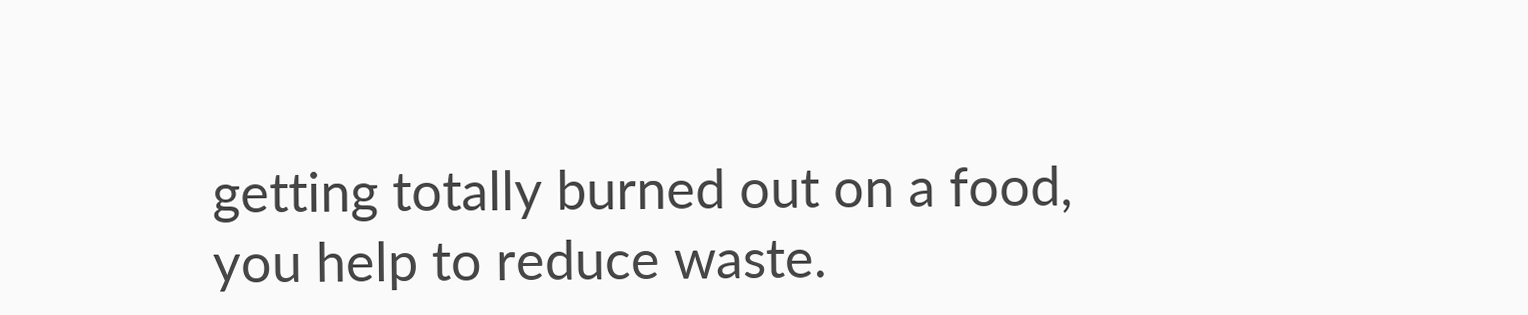getting totally burned out on a food, you help to reduce waste.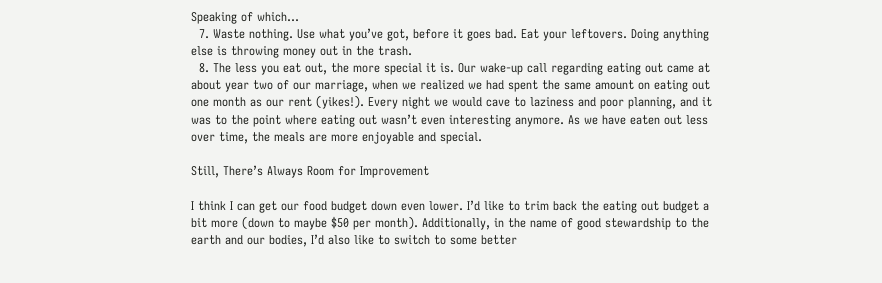Speaking of which…
  7. Waste nothing. Use what you’ve got, before it goes bad. Eat your leftovers. Doing anything else is throwing money out in the trash.
  8. The less you eat out, the more special it is. Our wake-up call regarding eating out came at about year two of our marriage, when we realized we had spent the same amount on eating out one month as our rent (yikes!). Every night we would cave to laziness and poor planning, and it was to the point where eating out wasn’t even interesting anymore. As we have eaten out less over time, the meals are more enjoyable and special.

Still, There’s Always Room for Improvement

I think I can get our food budget down even lower. I’d like to trim back the eating out budget a bit more (down to maybe $50 per month). Additionally, in the name of good stewardship to the earth and our bodies, I’d also like to switch to some better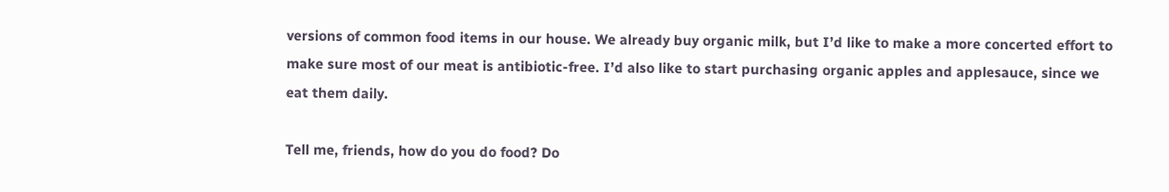versions of common food items in our house. We already buy organic milk, but I’d like to make a more concerted effort to make sure most of our meat is antibiotic-free. I’d also like to start purchasing organic apples and applesauce, since we eat them daily.

Tell me, friends, how do you do food? Do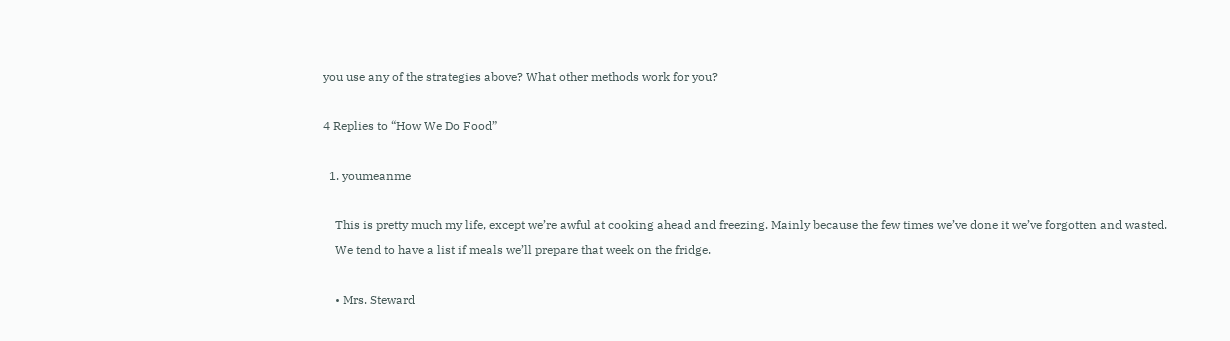you use any of the strategies above? What other methods work for you?

4 Replies to “How We Do Food”

  1. youmeanme

    This is pretty much my life, except we’re awful at cooking ahead and freezing. Mainly because the few times we’ve done it we’ve forgotten and wasted.
    We tend to have a list if meals we’ll prepare that week on the fridge.

    • Mrs. Steward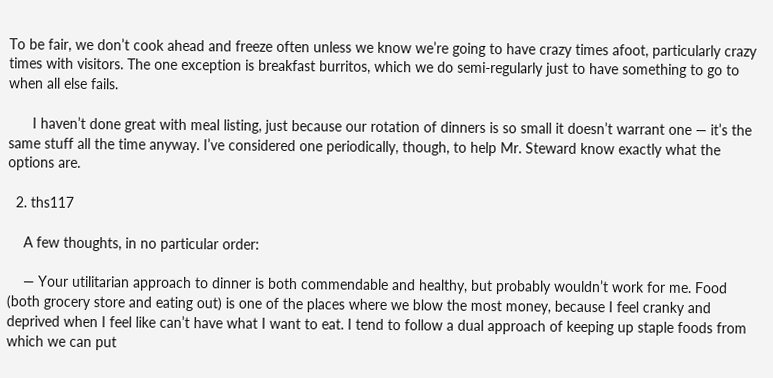To be fair, we don’t cook ahead and freeze often unless we know we’re going to have crazy times afoot, particularly crazy times with visitors. The one exception is breakfast burritos, which we do semi-regularly just to have something to go to when all else fails.

      I haven’t done great with meal listing, just because our rotation of dinners is so small it doesn’t warrant one — it’s the same stuff all the time anyway. I’ve considered one periodically, though, to help Mr. Steward know exactly what the options are.

  2. ths117

    A few thoughts, in no particular order:

    — Your utilitarian approach to dinner is both commendable and healthy, but probably wouldn’t work for me. Food (both grocery store and eating out) is one of the places where we blow the most money, because I feel cranky and deprived when I feel like can’t have what I want to eat. I tend to follow a dual approach of keeping up staple foods from which we can put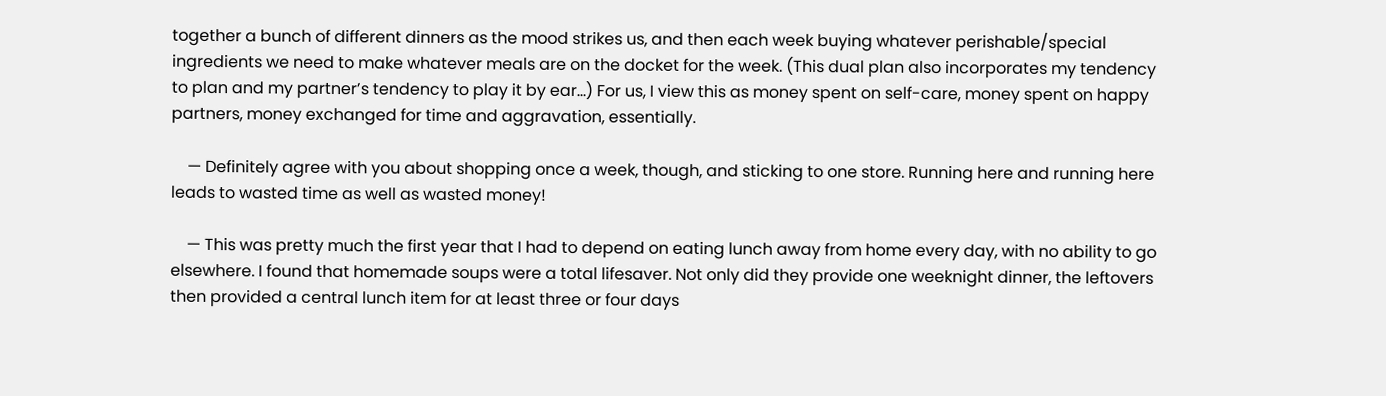together a bunch of different dinners as the mood strikes us, and then each week buying whatever perishable/special ingredients we need to make whatever meals are on the docket for the week. (This dual plan also incorporates my tendency to plan and my partner’s tendency to play it by ear…) For us, I view this as money spent on self-care, money spent on happy partners, money exchanged for time and aggravation, essentially.

    — Definitely agree with you about shopping once a week, though, and sticking to one store. Running here and running here leads to wasted time as well as wasted money!

    — This was pretty much the first year that I had to depend on eating lunch away from home every day, with no ability to go elsewhere. I found that homemade soups were a total lifesaver. Not only did they provide one weeknight dinner, the leftovers then provided a central lunch item for at least three or four days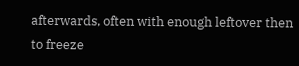afterwards, often with enough leftover then to freeze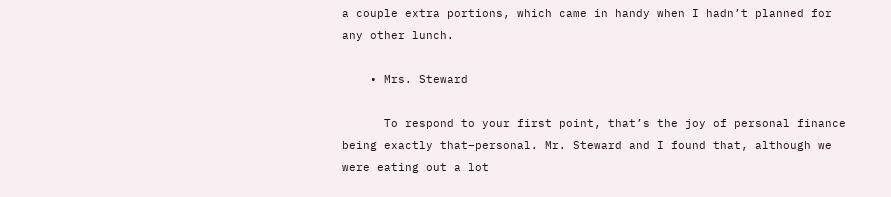a couple extra portions, which came in handy when I hadn’t planned for any other lunch.

    • Mrs. Steward

      To respond to your first point, that’s the joy of personal finance being exactly that–personal. Mr. Steward and I found that, although we were eating out a lot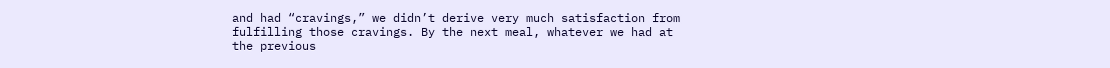and had “cravings,” we didn’t derive very much satisfaction from fulfilling those cravings. By the next meal, whatever we had at the previous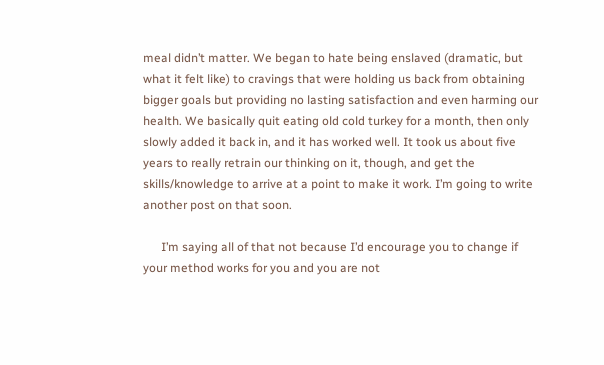meal didn’t matter. We began to hate being enslaved (dramatic, but what it felt like) to cravings that were holding us back from obtaining bigger goals but providing no lasting satisfaction and even harming our health. We basically quit eating old cold turkey for a month, then only slowly added it back in, and it has worked well. It took us about five years to really retrain our thinking on it, though, and get the skills/knowledge to arrive at a point to make it work. I’m going to write another post on that soon.

      I’m saying all of that not because I’d encourage you to change if your method works for you and you are not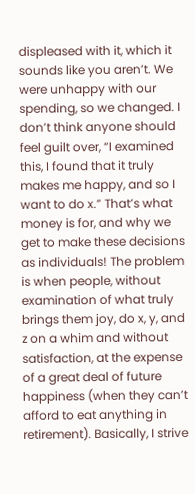displeased with it, which it sounds like you aren’t. We were unhappy with our spending, so we changed. I don’t think anyone should feel guilt over, “I examined this, I found that it truly makes me happy, and so I want to do x.” That’s what money is for, and why we get to make these decisions as individuals! The problem is when people, without examination of what truly brings them joy, do x, y, and z on a whim and without satisfaction, at the expense of a great deal of future happiness (when they can’t afford to eat anything in retirement). Basically, I strive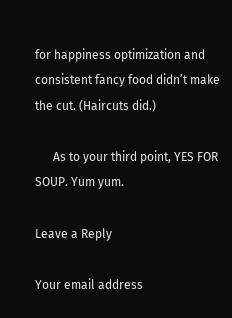for happiness optimization and consistent fancy food didn’t make the cut. (Haircuts did.)

      As to your third point, YES FOR SOUP. Yum yum.

Leave a Reply

Your email address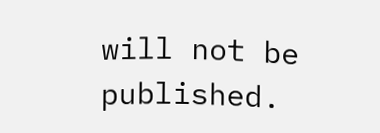will not be published.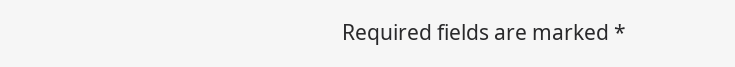Required fields are marked *